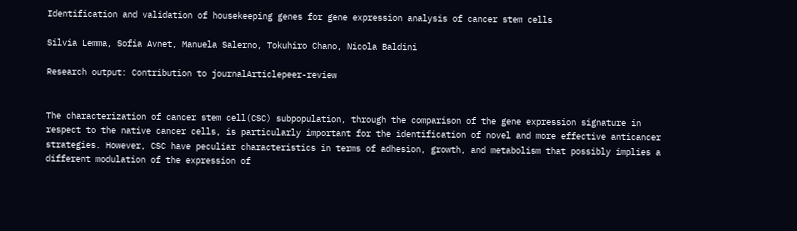Identification and validation of housekeeping genes for gene expression analysis of cancer stem cells

Silvia Lemma, Sofia Avnet, Manuela Salerno, Tokuhiro Chano, Nicola Baldini

Research output: Contribution to journalArticlepeer-review


The characterization of cancer stem cell(CSC) subpopulation, through the comparison of the gene expression signature in respect to the native cancer cells, is particularly important for the identification of novel and more effective anticancer strategies. However, CSC have peculiar characteristics in terms of adhesion, growth, and metabolism that possibly implies a different modulation of the expression of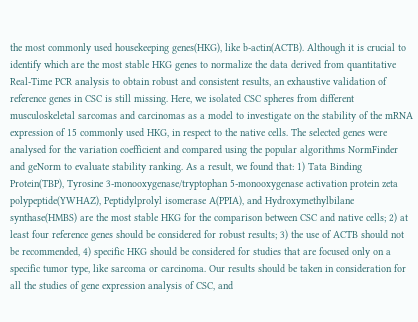the most commonly used housekeeping genes(HKG), like b-actin(ACTB). Although it is crucial to identify which are the most stable HKG genes to normalize the data derived from quantitative Real-Time PCR analysis to obtain robust and consistent results, an exhaustive validation of reference genes in CSC is still missing. Here, we isolated CSC spheres from different musculoskeletal sarcomas and carcinomas as a model to investigate on the stability of the mRNA expression of 15 commonly used HKG, in respect to the native cells. The selected genes were analysed for the variation coefficient and compared using the popular algorithms NormFinder and geNorm to evaluate stability ranking. As a result, we found that: 1) Tata Binding Protein(TBP), Tyrosine 3-monooxygenase/tryptophan 5-monooxygenase activation protein zeta polypeptide(YWHAZ), Peptidylprolyl isomerase A(PPIA), and Hydroxymethylbilane synthase(HMBS) are the most stable HKG for the comparison between CSC and native cells; 2) at least four reference genes should be considered for robust results; 3) the use of ACTB should not be recommended, 4) specific HKG should be considered for studies that are focused only on a specific tumor type, like sarcoma or carcinoma. Our results should be taken in consideration for all the studies of gene expression analysis of CSC, and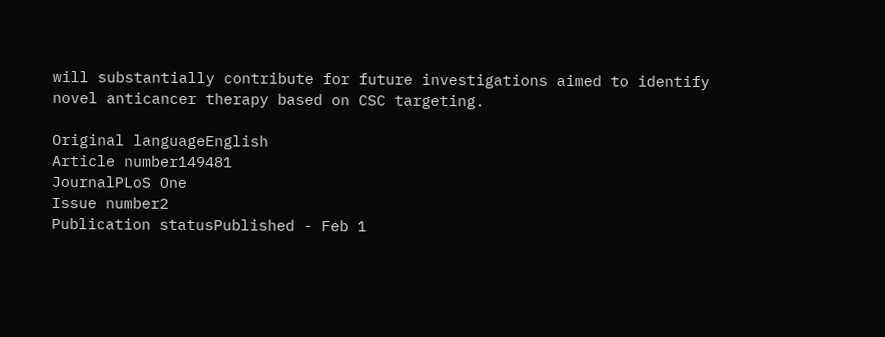will substantially contribute for future investigations aimed to identify novel anticancer therapy based on CSC targeting.

Original languageEnglish
Article number149481
JournalPLoS One
Issue number2
Publication statusPublished - Feb 1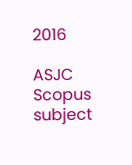2016

ASJC Scopus subject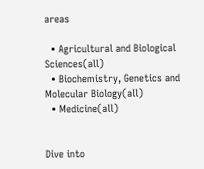areas

  • Agricultural and Biological Sciences(all)
  • Biochemistry, Genetics and Molecular Biology(all)
  • Medicine(all)


Dive into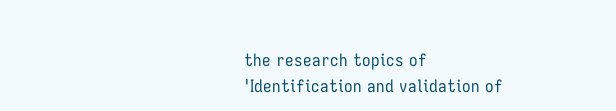the research topics of 'Identification and validation of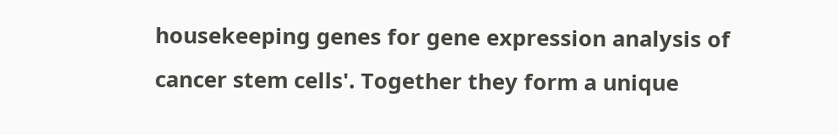housekeeping genes for gene expression analysis of cancer stem cells'. Together they form a unique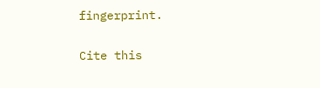fingerprint.

Cite this